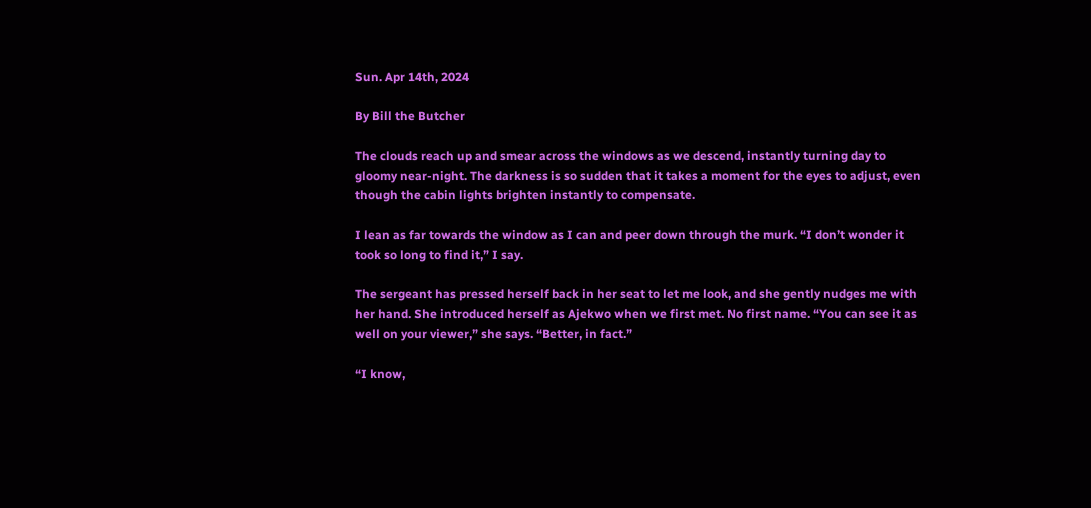Sun. Apr 14th, 2024

By Bill the Butcher

The clouds reach up and smear across the windows as we descend, instantly turning day to gloomy near-night. The darkness is so sudden that it takes a moment for the eyes to adjust, even though the cabin lights brighten instantly to compensate.

I lean as far towards the window as I can and peer down through the murk. “I don’t wonder it took so long to find it,” I say.

The sergeant has pressed herself back in her seat to let me look, and she gently nudges me with her hand. She introduced herself as Ajekwo when we first met. No first name. “You can see it as well on your viewer,” she says. “Better, in fact.”

“I know,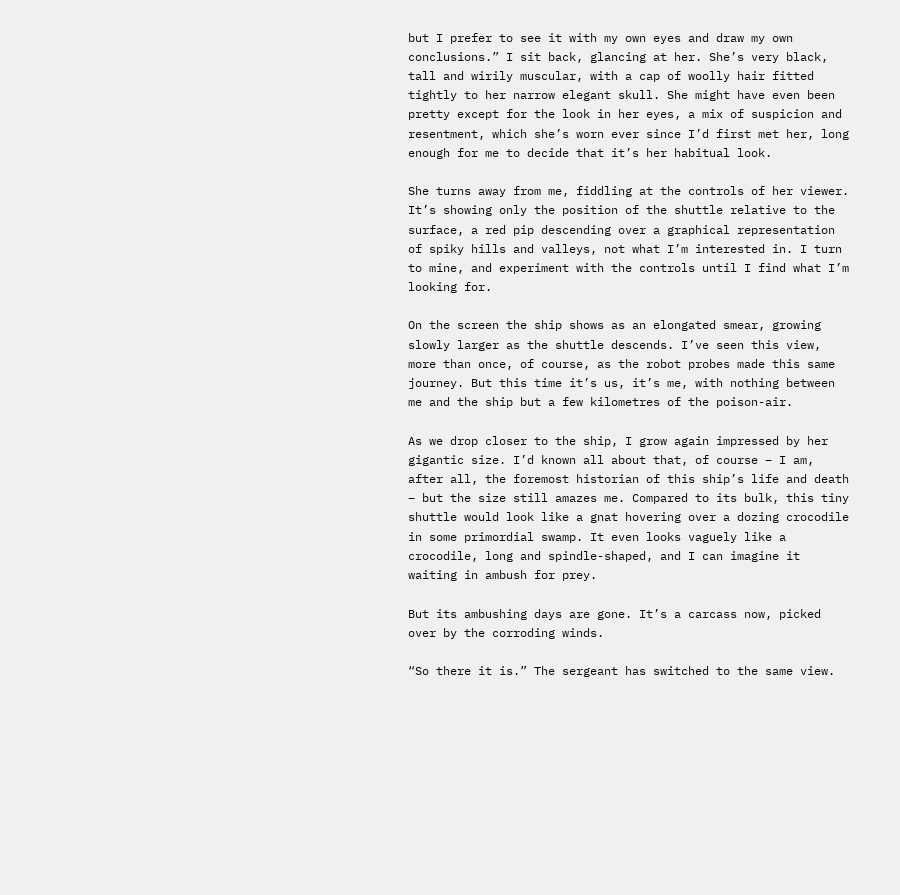but I prefer to see it with my own eyes and draw my own conclusions.” I sit back, glancing at her. She’s very black, tall and wirily muscular, with a cap of woolly hair fitted tightly to her narrow elegant skull. She might have even been pretty except for the look in her eyes, a mix of suspicion and resentment, which she’s worn ever since I’d first met her, long enough for me to decide that it’s her habitual look.

She turns away from me, fiddling at the controls of her viewer. It’s showing only the position of the shuttle relative to the surface, a red pip descending over a graphical representation of spiky hills and valleys, not what I’m interested in. I turn to mine, and experiment with the controls until I find what I’m looking for.

On the screen the ship shows as an elongated smear, growing slowly larger as the shuttle descends. I’ve seen this view, more than once, of course, as the robot probes made this same journey. But this time it’s us, it’s me, with nothing between me and the ship but a few kilometres of the poison-air.

As we drop closer to the ship, I grow again impressed by her gigantic size. I’d known all about that, of course – I am, after all, the foremost historian of this ship’s life and death – but the size still amazes me. Compared to its bulk, this tiny shuttle would look like a gnat hovering over a dozing crocodile in some primordial swamp. It even looks vaguely like a crocodile, long and spindle-shaped, and I can imagine it waiting in ambush for prey.

But its ambushing days are gone. It’s a carcass now, picked over by the corroding winds.

“So there it is.” The sergeant has switched to the same view.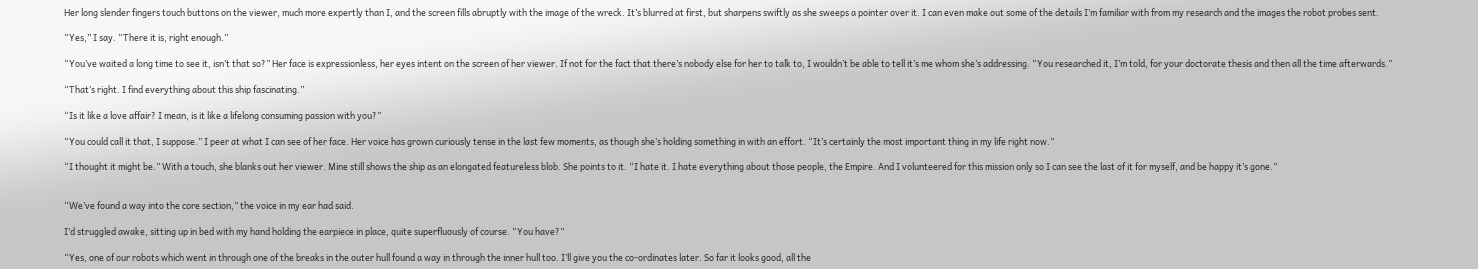Her long slender fingers touch buttons on the viewer, much more expertly than I, and the screen fills abruptly with the image of the wreck. It’s blurred at first, but sharpens swiftly as she sweeps a pointer over it. I can even make out some of the details I’m familiar with from my research and the images the robot probes sent.

“Yes,” I say. “There it is, right enough.”

“You’ve waited a long time to see it, isn’t that so?” Her face is expressionless, her eyes intent on the screen of her viewer. If not for the fact that there’s nobody else for her to talk to, I wouldn’t be able to tell it’s me whom she’s addressing. “You researched it, I’m told, for your doctorate thesis and then all the time afterwards.”

“That’s right. I find everything about this ship fascinating.”

“Is it like a love affair? I mean, is it like a lifelong consuming passion with you?”

“You could call it that, I suppose.” I peer at what I can see of her face. Her voice has grown curiously tense in the last few moments, as though she’s holding something in with an effort. “It’s certainly the most important thing in my life right now.”

“I thought it might be.” With a touch, she blanks out her viewer. Mine still shows the ship as an elongated featureless blob. She points to it. “I hate it. I hate everything about those people, the Empire. And I volunteered for this mission only so I can see the last of it for myself, and be happy it’s gone.”


“We’ve found a way into the core section,” the voice in my ear had said.

I’d struggled awake, sitting up in bed with my hand holding the earpiece in place, quite superfluously of course. “You have?”

“Yes, one of our robots which went in through one of the breaks in the outer hull found a way in through the inner hull too. I’ll give you the co-ordinates later. So far it looks good, all the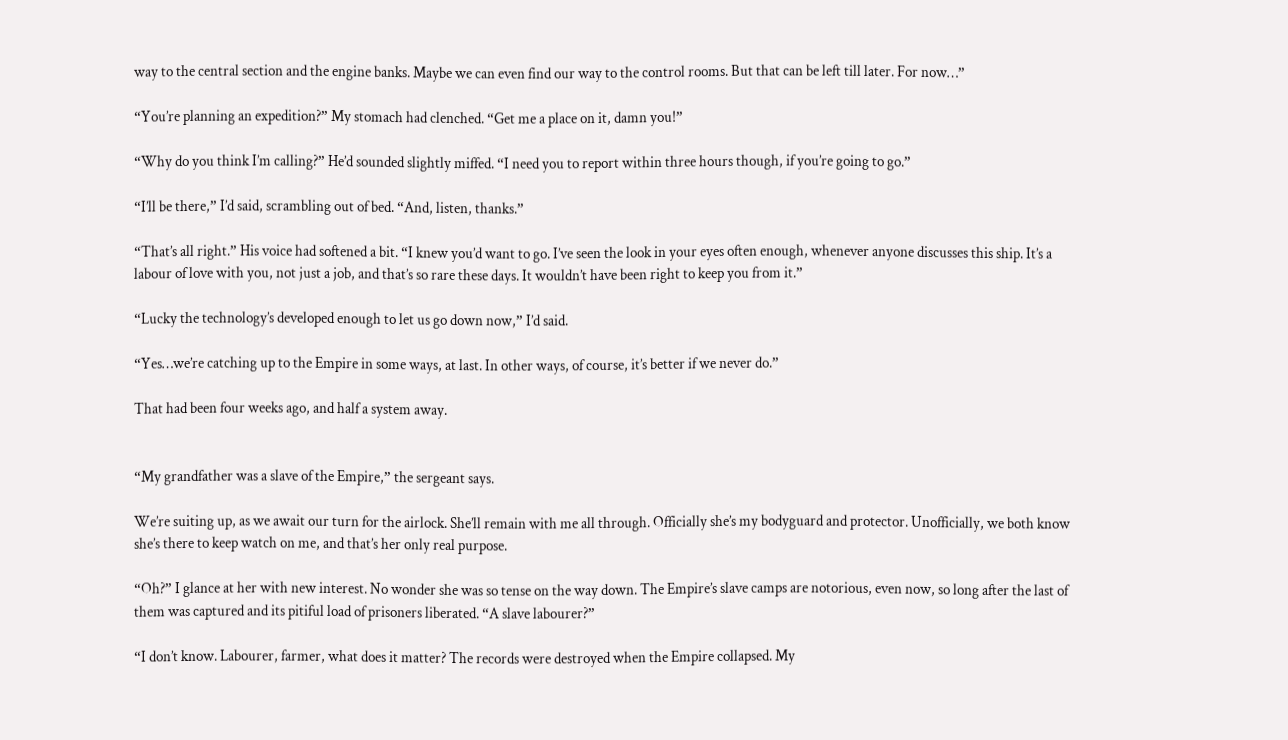way to the central section and the engine banks. Maybe we can even find our way to the control rooms. But that can be left till later. For now…”

“You’re planning an expedition?” My stomach had clenched. “Get me a place on it, damn you!”

“Why do you think I’m calling?” He’d sounded slightly miffed. “I need you to report within three hours though, if you’re going to go.”

“I’ll be there,” I’d said, scrambling out of bed. “And, listen, thanks.”

“That’s all right.” His voice had softened a bit. “I knew you’d want to go. I’ve seen the look in your eyes often enough, whenever anyone discusses this ship. It’s a labour of love with you, not just a job, and that’s so rare these days. It wouldn’t have been right to keep you from it.”

“Lucky the technology’s developed enough to let us go down now,” I’d said.

“Yes…we’re catching up to the Empire in some ways, at last. In other ways, of course, it’s better if we never do.”

That had been four weeks ago, and half a system away.


“My grandfather was a slave of the Empire,” the sergeant says.

We’re suiting up, as we await our turn for the airlock. She’ll remain with me all through. Officially she’s my bodyguard and protector. Unofficially, we both know she’s there to keep watch on me, and that’s her only real purpose.

“Oh?” I glance at her with new interest. No wonder she was so tense on the way down. The Empire’s slave camps are notorious, even now, so long after the last of them was captured and its pitiful load of prisoners liberated. “A slave labourer?”

“I don’t know. Labourer, farmer, what does it matter? The records were destroyed when the Empire collapsed. My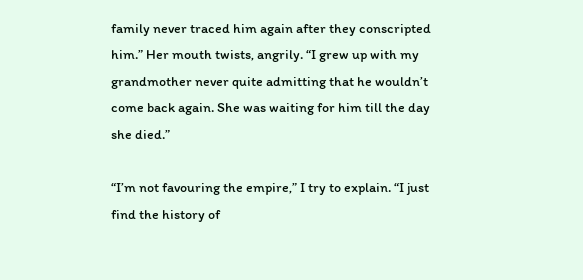family never traced him again after they conscripted him.” Her mouth twists, angrily. “I grew up with my grandmother never quite admitting that he wouldn’t come back again. She was waiting for him till the day she died.”

“I’m not favouring the empire,” I try to explain. “I just find the history of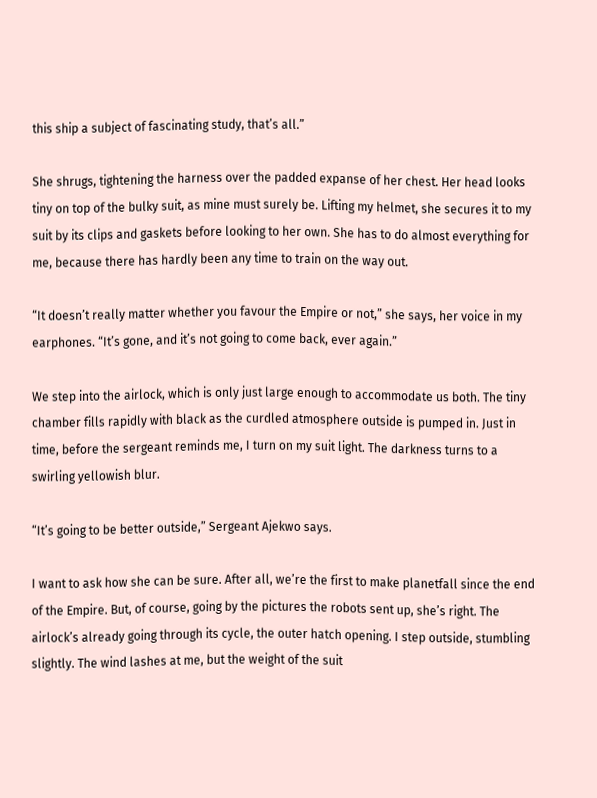this ship a subject of fascinating study, that’s all.”

She shrugs, tightening the harness over the padded expanse of her chest. Her head looks tiny on top of the bulky suit, as mine must surely be. Lifting my helmet, she secures it to my suit by its clips and gaskets before looking to her own. She has to do almost everything for me, because there has hardly been any time to train on the way out.

“It doesn’t really matter whether you favour the Empire or not,” she says, her voice in my earphones. “It’s gone, and it’s not going to come back, ever again.”

We step into the airlock, which is only just large enough to accommodate us both. The tiny chamber fills rapidly with black as the curdled atmosphere outside is pumped in. Just in time, before the sergeant reminds me, I turn on my suit light. The darkness turns to a swirling yellowish blur.

“It’s going to be better outside,” Sergeant Ajekwo says.

I want to ask how she can be sure. After all, we’re the first to make planetfall since the end of the Empire. But, of course, going by the pictures the robots sent up, she’s right. The airlock’s already going through its cycle, the outer hatch opening. I step outside, stumbling slightly. The wind lashes at me, but the weight of the suit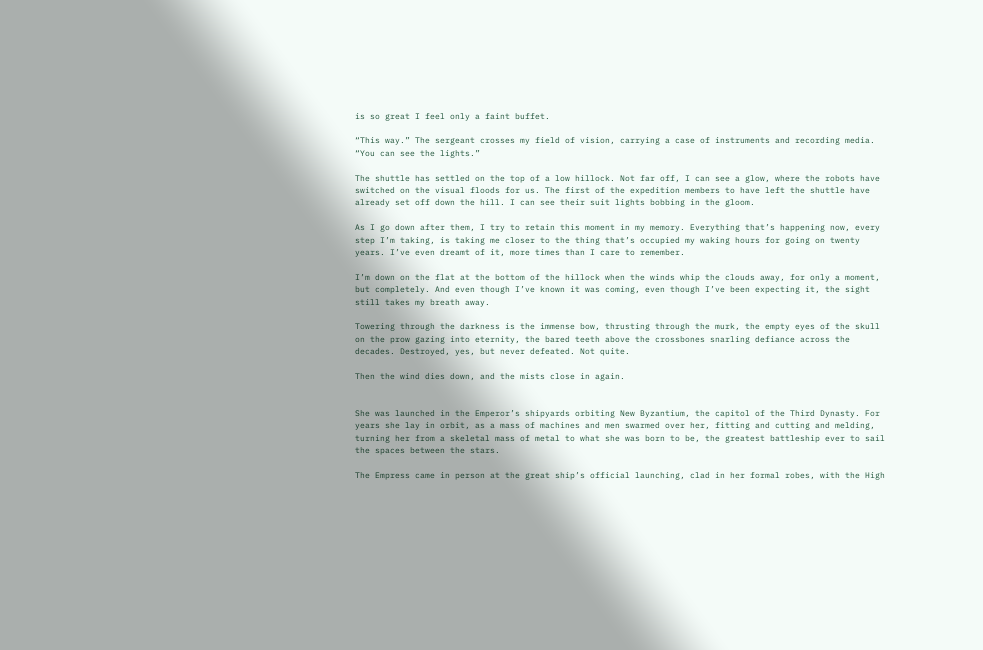is so great I feel only a faint buffet.

“This way.” The sergeant crosses my field of vision, carrying a case of instruments and recording media. “You can see the lights.”

The shuttle has settled on the top of a low hillock. Not far off, I can see a glow, where the robots have switched on the visual floods for us. The first of the expedition members to have left the shuttle have already set off down the hill. I can see their suit lights bobbing in the gloom.

As I go down after them, I try to retain this moment in my memory. Everything that’s happening now, every step I’m taking, is taking me closer to the thing that’s occupied my waking hours for going on twenty years. I’ve even dreamt of it, more times than I care to remember.

I’m down on the flat at the bottom of the hillock when the winds whip the clouds away, for only a moment, but completely. And even though I’ve known it was coming, even though I’ve been expecting it, the sight still takes my breath away.

Towering through the darkness is the immense bow, thrusting through the murk, the empty eyes of the skull on the prow gazing into eternity, the bared teeth above the crossbones snarling defiance across the decades. Destroyed, yes, but never defeated. Not quite.

Then the wind dies down, and the mists close in again.


She was launched in the Emperor’s shipyards orbiting New Byzantium, the capitol of the Third Dynasty. For years she lay in orbit, as a mass of machines and men swarmed over her, fitting and cutting and melding, turning her from a skeletal mass of metal to what she was born to be, the greatest battleship ever to sail the spaces between the stars.

The Empress came in person at the great ship’s official launching, clad in her formal robes, with the High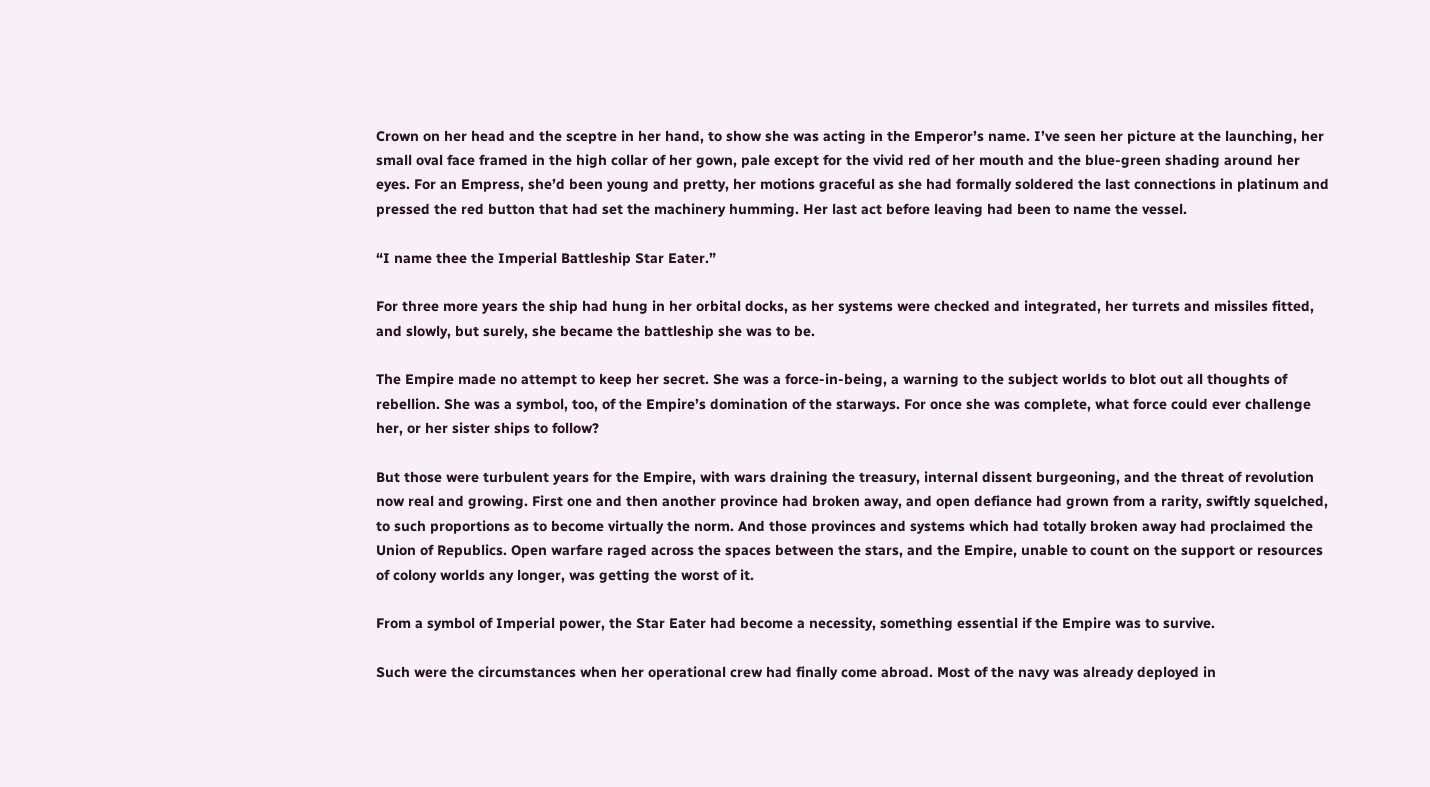Crown on her head and the sceptre in her hand, to show she was acting in the Emperor’s name. I’ve seen her picture at the launching, her small oval face framed in the high collar of her gown, pale except for the vivid red of her mouth and the blue-green shading around her eyes. For an Empress, she’d been young and pretty, her motions graceful as she had formally soldered the last connections in platinum and pressed the red button that had set the machinery humming. Her last act before leaving had been to name the vessel.

“I name thee the Imperial Battleship Star Eater.”

For three more years the ship had hung in her orbital docks, as her systems were checked and integrated, her turrets and missiles fitted, and slowly, but surely, she became the battleship she was to be.

The Empire made no attempt to keep her secret. She was a force-in-being, a warning to the subject worlds to blot out all thoughts of rebellion. She was a symbol, too, of the Empire’s domination of the starways. For once she was complete, what force could ever challenge her, or her sister ships to follow?

But those were turbulent years for the Empire, with wars draining the treasury, internal dissent burgeoning, and the threat of revolution now real and growing. First one and then another province had broken away, and open defiance had grown from a rarity, swiftly squelched, to such proportions as to become virtually the norm. And those provinces and systems which had totally broken away had proclaimed the Union of Republics. Open warfare raged across the spaces between the stars, and the Empire, unable to count on the support or resources of colony worlds any longer, was getting the worst of it.

From a symbol of Imperial power, the Star Eater had become a necessity, something essential if the Empire was to survive.

Such were the circumstances when her operational crew had finally come abroad. Most of the navy was already deployed in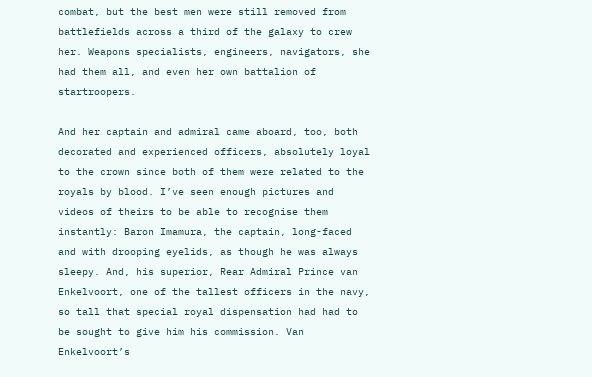combat, but the best men were still removed from battlefields across a third of the galaxy to crew her. Weapons specialists, engineers, navigators, she had them all, and even her own battalion of startroopers.

And her captain and admiral came aboard, too, both decorated and experienced officers, absolutely loyal to the crown since both of them were related to the royals by blood. I’ve seen enough pictures and videos of theirs to be able to recognise them instantly: Baron Imamura, the captain, long-faced and with drooping eyelids, as though he was always sleepy. And, his superior, Rear Admiral Prince van Enkelvoort, one of the tallest officers in the navy, so tall that special royal dispensation had had to be sought to give him his commission. Van Enkelvoort’s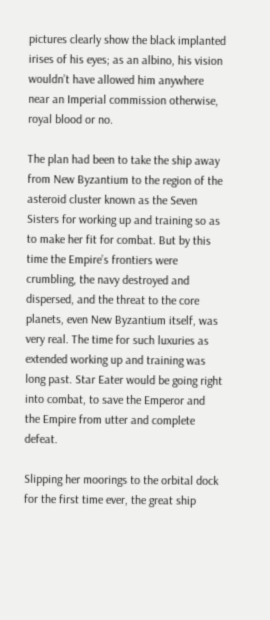pictures clearly show the black implanted irises of his eyes; as an albino, his vision wouldn’t have allowed him anywhere near an Imperial commission otherwise, royal blood or no.

The plan had been to take the ship away from New Byzantium to the region of the asteroid cluster known as the Seven Sisters for working up and training so as to make her fit for combat. But by this time the Empire’s frontiers were crumbling, the navy destroyed and dispersed, and the threat to the core planets, even New Byzantium itself, was very real. The time for such luxuries as extended working up and training was long past. Star Eater would be going right into combat, to save the Emperor and the Empire from utter and complete defeat.

Slipping her moorings to the orbital dock for the first time ever, the great ship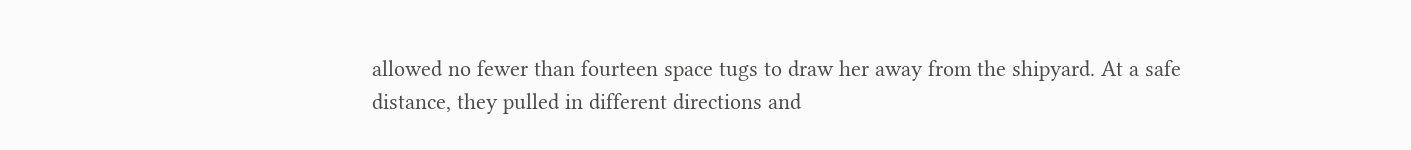allowed no fewer than fourteen space tugs to draw her away from the shipyard. At a safe distance, they pulled in different directions and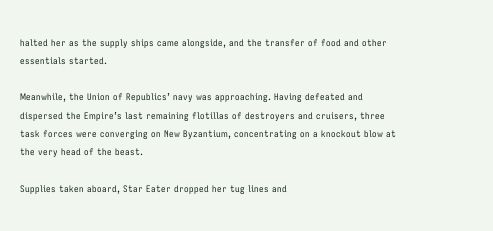halted her as the supply ships came alongside, and the transfer of food and other essentials started.

Meanwhile, the Union of Republics’ navy was approaching. Having defeated and dispersed the Empire’s last remaining flotillas of destroyers and cruisers, three task forces were converging on New Byzantium, concentrating on a knockout blow at the very head of the beast.

Supplies taken aboard, Star Eater dropped her tug lines and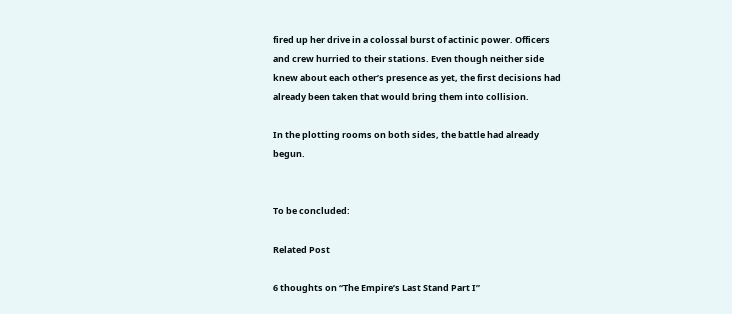fired up her drive in a colossal burst of actinic power. Officers and crew hurried to their stations. Even though neither side knew about each other’s presence as yet, the first decisions had already been taken that would bring them into collision.

In the plotting rooms on both sides, the battle had already begun.


To be concluded:

Related Post

6 thoughts on “The Empire’s Last Stand Part I”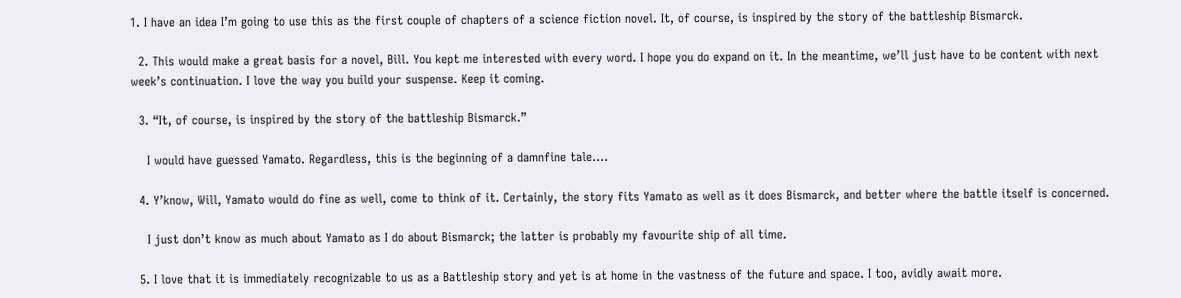1. I have an idea I’m going to use this as the first couple of chapters of a science fiction novel. It, of course, is inspired by the story of the battleship Bismarck.

  2. This would make a great basis for a novel, Bill. You kept me interested with every word. I hope you do expand on it. In the meantime, we’ll just have to be content with next week’s continuation. I love the way you build your suspense. Keep it coming.

  3. “It, of course, is inspired by the story of the battleship Bismarck.”

    I would have guessed Yamato. Regardless, this is the beginning of a damnfine tale….

  4. Y’know, Will, Yamato would do fine as well, come to think of it. Certainly, the story fits Yamato as well as it does Bismarck, and better where the battle itself is concerned.

    I just don’t know as much about Yamato as I do about Bismarck; the latter is probably my favourite ship of all time.

  5. I love that it is immediately recognizable to us as a Battleship story and yet is at home in the vastness of the future and space. I too, avidly await more.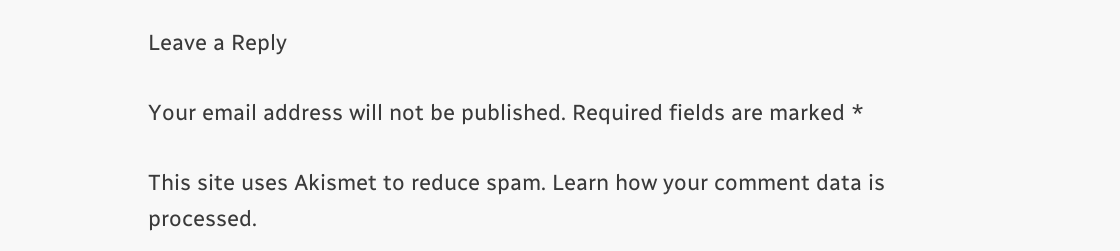Leave a Reply

Your email address will not be published. Required fields are marked *

This site uses Akismet to reduce spam. Learn how your comment data is processed.